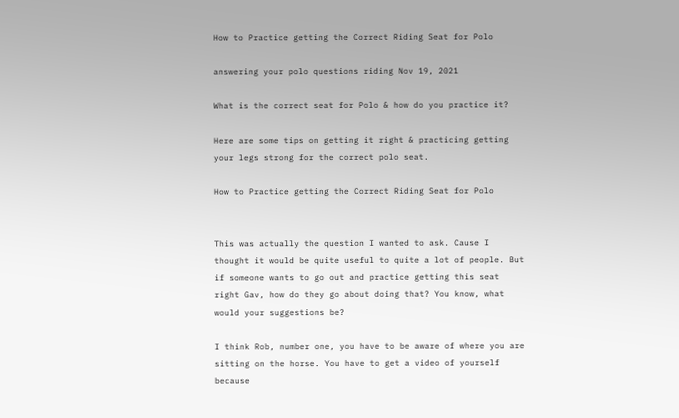How to Practice getting the Correct Riding Seat for Polo

answering your polo questions riding Nov 19, 2021

What is the correct seat for Polo & how do you practice it?

Here are some tips on getting it right & practicing getting your legs strong for the correct polo seat.

How to Practice getting the Correct Riding Seat for Polo


This was actually the question I wanted to ask. Cause I thought it would be quite useful to quite a lot of people. But if someone wants to go out and practice getting this seat right Gav, how do they go about doing that? You know, what would your suggestions be?

I think Rob, number one, you have to be aware of where you are sitting on the horse. You have to get a video of yourself because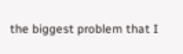the biggest problem that I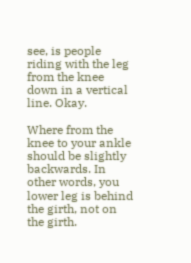see, is people riding with the leg from the knee down in a vertical line. Okay.

Where from the knee to your ankle should be slightly backwards. In other words, you lower leg is behind the girth, not on the girth.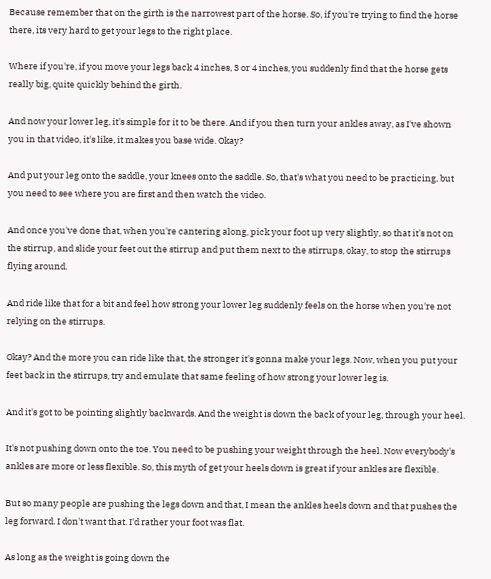Because remember that on the girth is the narrowest part of the horse. So, if you're trying to find the horse there, its very hard to get your legs to the right place.

Where if you're, if you move your legs back 4 inches, 3 or 4 inches, you suddenly find that the horse gets really big, quite quickly behind the girth.

And now your lower leg, it's simple for it to be there. And if you then turn your ankles away, as I've shown you in that video, it's like, it makes you base wide. Okay?

And put your leg onto the saddle, your knees onto the saddle. So, that's what you need to be practicing, but you need to see where you are first and then watch the video.

And once you've done that, when you're cantering along, pick your foot up very slightly, so that it's not on the stirrup, and slide your feet out the stirrup and put them next to the stirrups, okay, to stop the stirrups flying around.

And ride like that for a bit and feel how strong your lower leg suddenly feels on the horse when you're not relying on the stirrups.

Okay? And the more you can ride like that, the stronger it's gonna make your legs. Now, when you put your feet back in the stirrups, try and emulate that same feeling of how strong your lower leg is.

And it's got to be pointing slightly backwards. And the weight is down the back of your leg, through your heel.

It's not pushing down onto the toe. You need to be pushing your weight through the heel. Now everybody's ankles are more or less flexible. So, this myth of get your heels down is great if your ankles are flexible.

But so many people are pushing the legs down and that, I mean the ankles heels down and that pushes the leg forward. I don't want that. I'd rather your foot was flat.

As long as the weight is going down the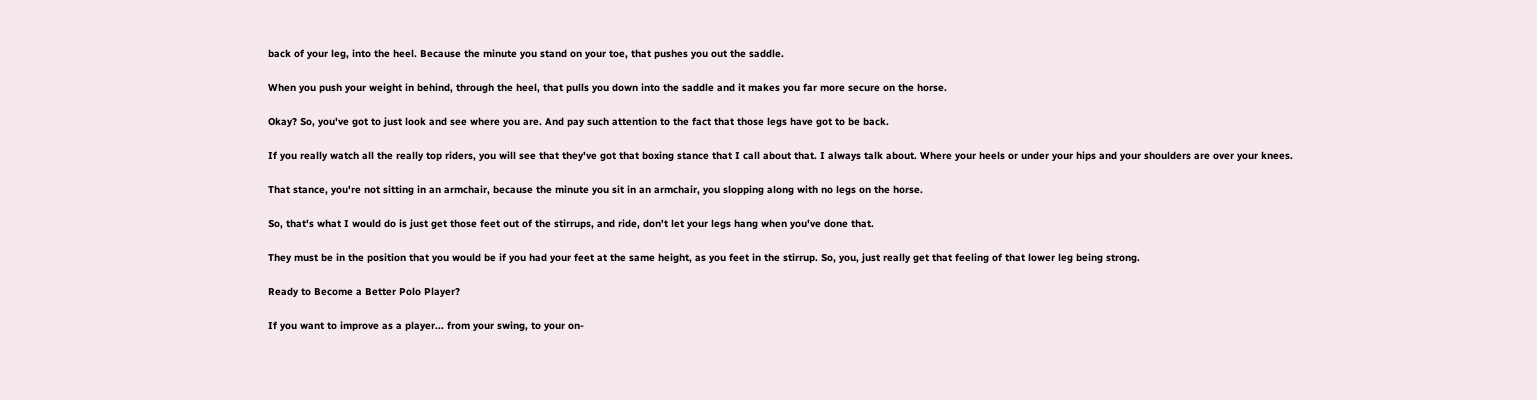back of your leg, into the heel. Because the minute you stand on your toe, that pushes you out the saddle.

When you push your weight in behind, through the heel, that pulls you down into the saddle and it makes you far more secure on the horse.

Okay? So, you've got to just look and see where you are. And pay such attention to the fact that those legs have got to be back.

If you really watch all the really top riders, you will see that they've got that boxing stance that I call about that. I always talk about. Where your heels or under your hips and your shoulders are over your knees.

That stance, you're not sitting in an armchair, because the minute you sit in an armchair, you slopping along with no legs on the horse.

So, that's what I would do is just get those feet out of the stirrups, and ride, don't let your legs hang when you've done that.

They must be in the position that you would be if you had your feet at the same height, as you feet in the stirrup. So, you, just really get that feeling of that lower leg being strong.

Ready to Become a Better Polo Player?

If you want to improve as a player... from your swing, to your on-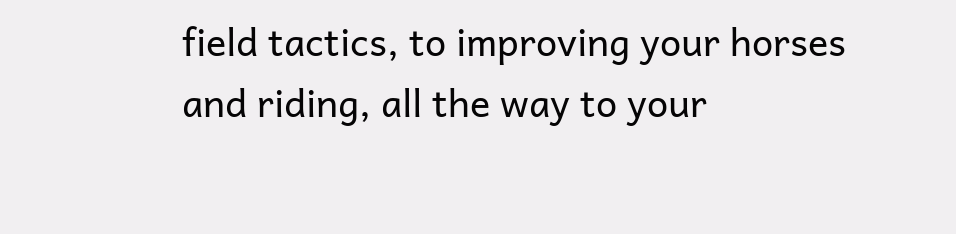field tactics, to improving your horses and riding, all the way to your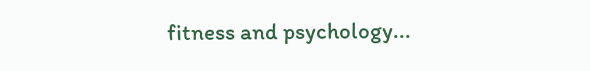fitness and psychology...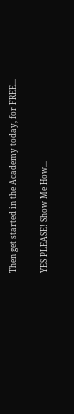Then get started in the Academy today, for FREE...

YES PLEASE! Show Me How...